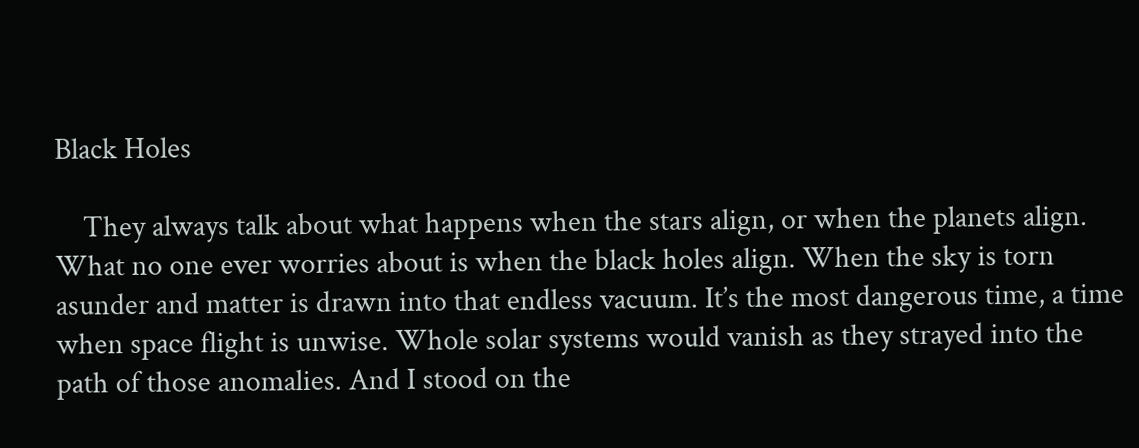Black Holes

    They always talk about what happens when the stars align, or when the planets align. What no one ever worries about is when the black holes align. When the sky is torn asunder and matter is drawn into that endless vacuum. It’s the most dangerous time, a time when space flight is unwise. Whole solar systems would vanish as they strayed into the path of those anomalies. And I stood on the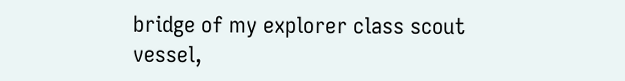bridge of my explorer class scout vessel,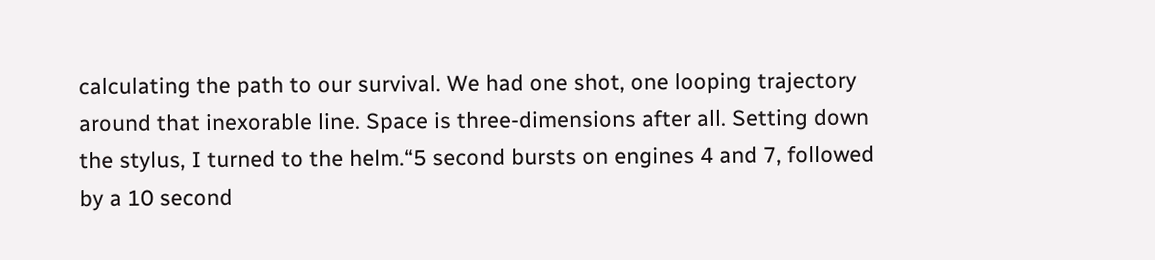calculating the path to our survival. We had one shot, one looping trajectory around that inexorable line. Space is three-dimensions after all. Setting down the stylus, I turned to the helm.“5 second bursts on engines 4 and 7, followed by a 10 second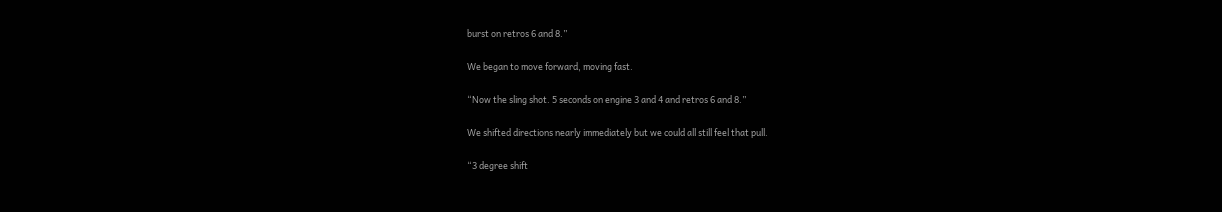burst on retros 6 and 8.”

We began to move forward, moving fast.

“Now the sling shot. 5 seconds on engine 3 and 4 and retros 6 and 8.”

We shifted directions nearly immediately but we could all still feel that pull.

“3 degree shift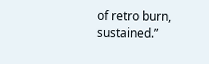of retro burn, sustained.”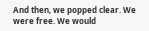And then, we popped clear. We were free. We would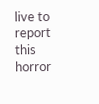live to report this horror